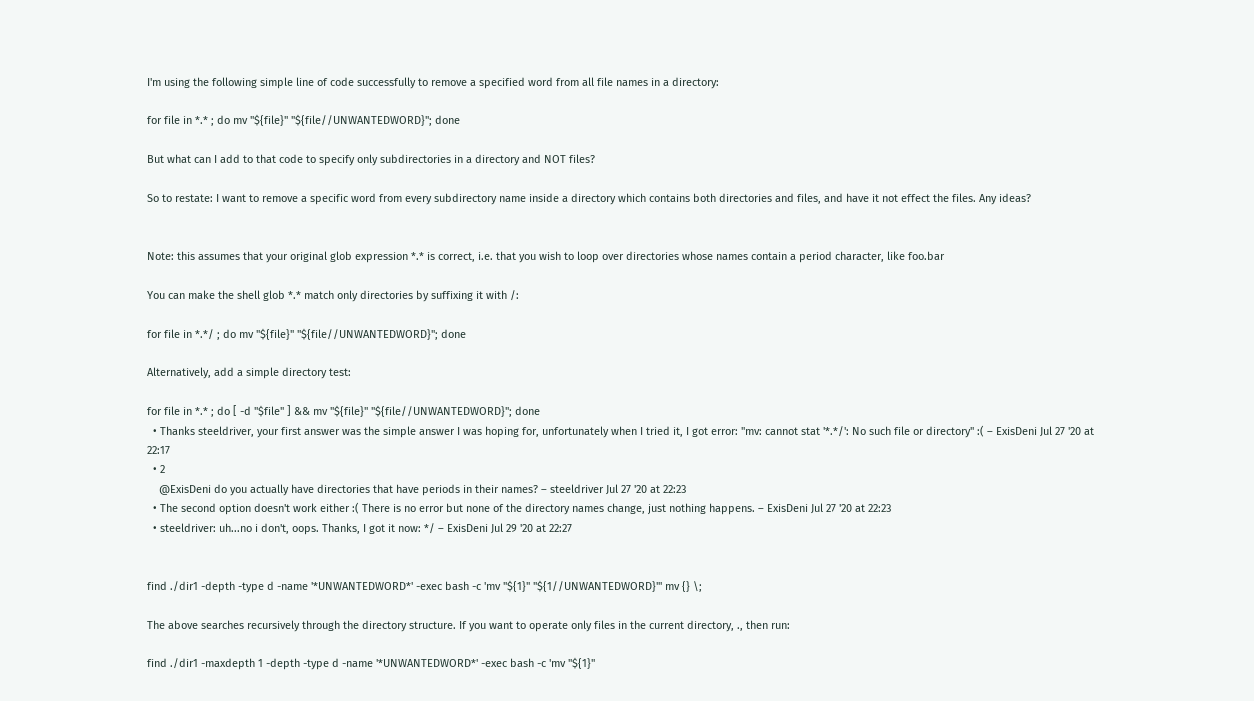I'm using the following simple line of code successfully to remove a specified word from all file names in a directory:

for file in *.* ; do mv "${file}" "${file//UNWANTEDWORD}"; done

But what can I add to that code to specify only subdirectories in a directory and NOT files?

So to restate: I want to remove a specific word from every subdirectory name inside a directory which contains both directories and files, and have it not effect the files. Any ideas?


Note: this assumes that your original glob expression *.* is correct, i.e. that you wish to loop over directories whose names contain a period character, like foo.bar

You can make the shell glob *.* match only directories by suffixing it with /:

for file in *.*/ ; do mv "${file}" "${file//UNWANTEDWORD}"; done

Alternatively, add a simple directory test:

for file in *.* ; do [ -d "$file" ] && mv "${file}" "${file//UNWANTEDWORD}"; done
  • Thanks steeldriver, your first answer was the simple answer I was hoping for, unfortunately when I tried it, I got error: "mv: cannot stat '*.*/': No such file or directory" :( – ExisDeni Jul 27 '20 at 22:17
  • 2
    @ExisDeni do you actually have directories that have periods in their names? – steeldriver Jul 27 '20 at 22:23
  • The second option doesn't work either :( There is no error but none of the directory names change, just nothing happens. – ExisDeni Jul 27 '20 at 22:23
  • steeldriver: uh...no i don't, oops. Thanks, I got it now: */ – ExisDeni Jul 29 '20 at 22:27


find ./dir1 -depth -type d -name '*UNWANTEDWORD*' -exec bash -c 'mv "${1}" "${1//UNWANTEDWORD}"' mv {} \;

The above searches recursively through the directory structure. If you want to operate only files in the current directory, ., then run:

find ./dir1 -maxdepth 1 -depth -type d -name '*UNWANTEDWORD*' -exec bash -c 'mv "${1}"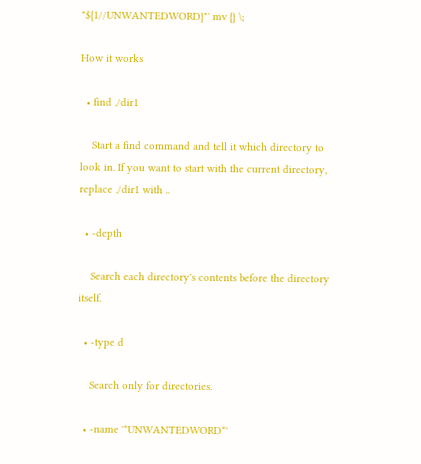"${1//UNWANTEDWORD}"' mv {} \;

How it works

  • find ./dir1

    Start a find command and tell it which directory to look in. If you want to start with the current directory, replace ./dir1 with ..

  • -depth

    Search each directory's contents before the directory itself.

  • -type d

    Search only for directories.

  • -name '*UNWANTEDWORD*'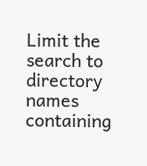Limit the search to directory names containing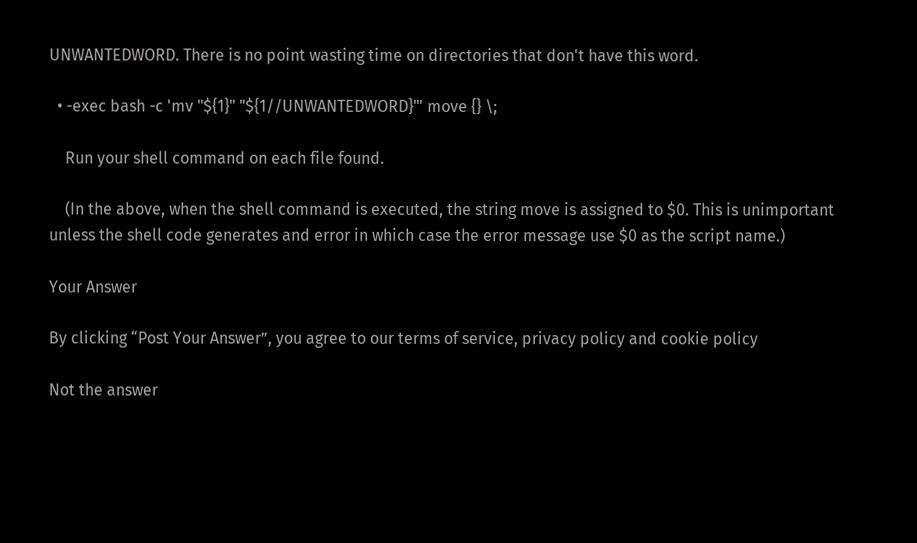UNWANTEDWORD. There is no point wasting time on directories that don't have this word.

  • -exec bash -c 'mv "${1}" "${1//UNWANTEDWORD}"' move {} \;

    Run your shell command on each file found.

    (In the above, when the shell command is executed, the string move is assigned to $0. This is unimportant unless the shell code generates and error in which case the error message use $0 as the script name.)

Your Answer

By clicking “Post Your Answer”, you agree to our terms of service, privacy policy and cookie policy

Not the answer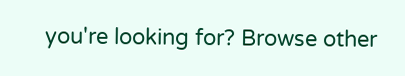you're looking for? Browse other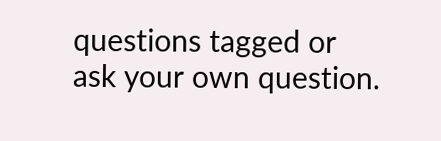questions tagged or ask your own question.